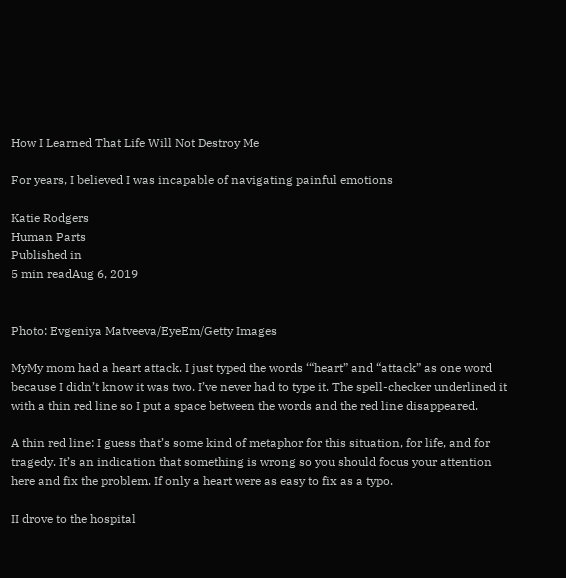How I Learned That Life Will Not Destroy Me

For years, I believed I was incapable of navigating painful emotions

Katie Rodgers
Human Parts
Published in
5 min readAug 6, 2019


Photo: Evgeniya Matveeva/EyeEm/Getty Images

MyMy mom had a heart attack. I just typed the words ‘“heart” and “attack” as one word because I didn’t know it was two. I’ve never had to type it. The spell-checker underlined it with a thin red line so I put a space between the words and the red line disappeared.

A thin red line: I guess that’s some kind of metaphor for this situation, for life, and for tragedy. It’s an indication that something is wrong so you should focus your attention here and fix the problem. If only a heart were as easy to fix as a typo.

II drove to the hospital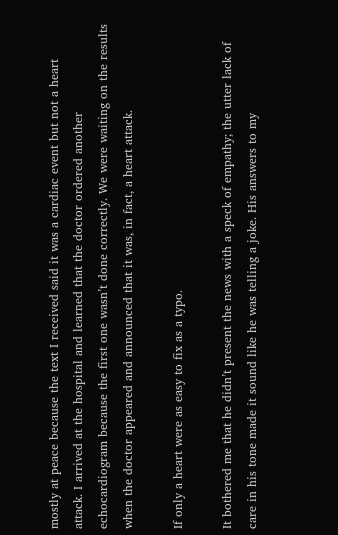mostly at peace because the text I received said it was a cardiac event but not a heart attack. I arrived at the hospital and learned that the doctor ordered another echocardiogram because the first one wasn’t done correctly. We were waiting on the results when the doctor appeared and announced that it was, in fact, a heart attack.

If only a heart were as easy to fix as a typo.

It bothered me that he didn’t present the news with a speck of empathy; the utter lack of care in his tone made it sound like he was telling a joke. His answers to my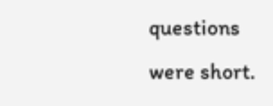questions were short.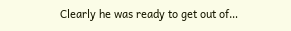Clearly he was ready to get out of…